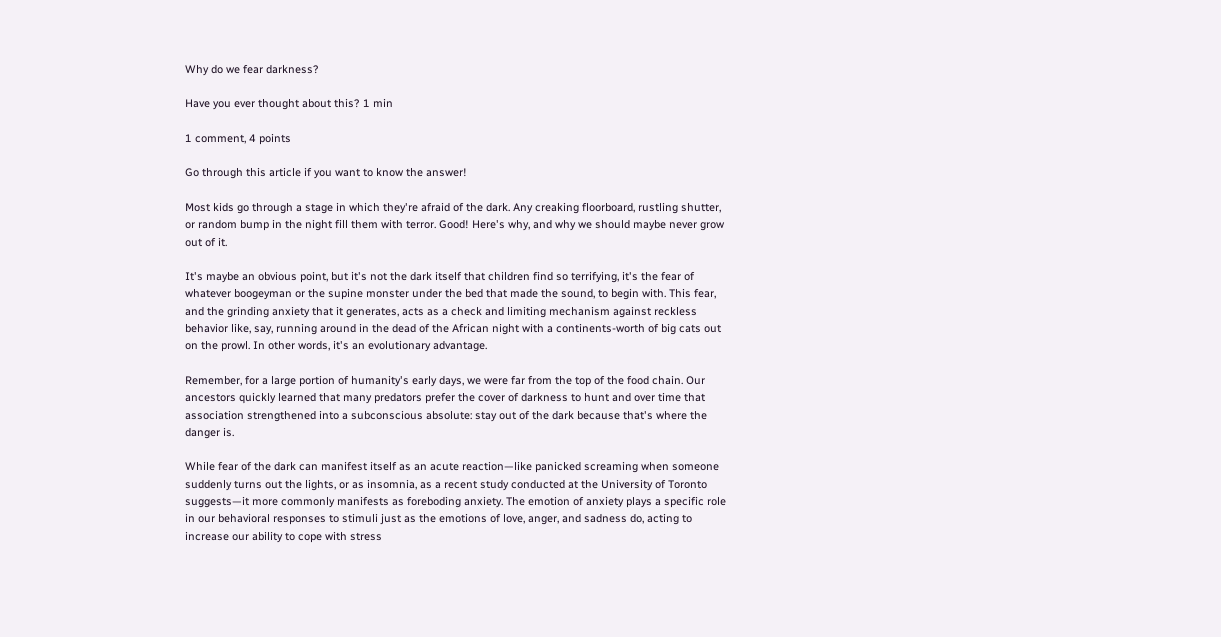Why do we fear darkness?

Have you ever thought about this? 1 min

1 comment, 4 points

Go through this article if you want to know the answer!

Most kids go through a stage in which they're afraid of the dark. Any creaking floorboard, rustling shutter, or random bump in the night fill them with terror. Good! Here's why, and why we should maybe never grow out of it.

It's maybe an obvious point, but it's not the dark itself that children find so terrifying, it's the fear of whatever boogeyman or the supine monster under the bed that made the sound, to begin with. This fear, and the grinding anxiety that it generates, acts as a check and limiting mechanism against reckless behavior like, say, running around in the dead of the African night with a continents-worth of big cats out on the prowl. In other words, it's an evolutionary advantage.

Remember, for a large portion of humanity's early days, we were far from the top of the food chain. Our ancestors quickly learned that many predators prefer the cover of darkness to hunt and over time that association strengthened into a subconscious absolute: stay out of the dark because that's where the danger is.

While fear of the dark can manifest itself as an acute reaction—like panicked screaming when someone suddenly turns out the lights, or as insomnia, as a recent study conducted at the University of Toronto suggests—it more commonly manifests as foreboding anxiety. The emotion of anxiety plays a specific role in our behavioral responses to stimuli just as the emotions of love, anger, and sadness do, acting to increase our ability to cope with stress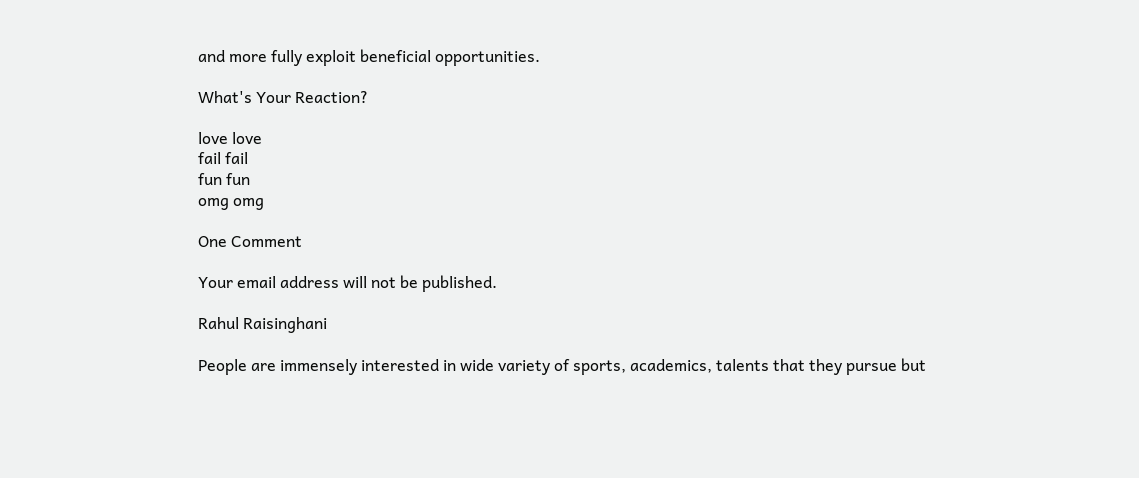and more fully exploit beneficial opportunities.

What's Your Reaction?

love love
fail fail
fun fun
omg omg

One Comment

Your email address will not be published.

Rahul Raisinghani

People are immensely interested in wide variety of sports, academics, talents that they pursue but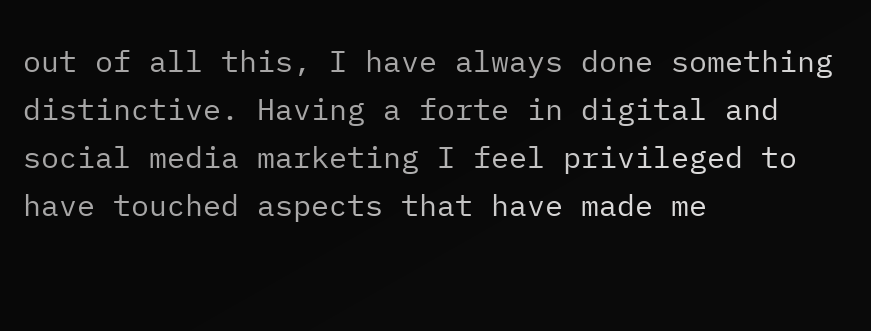out of all this, I have always done something distinctive. Having a forte in digital and social media marketing I feel privileged to have touched aspects that have made me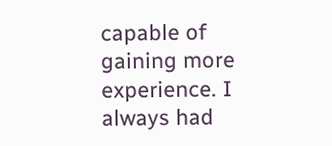capable of gaining more experience. I always had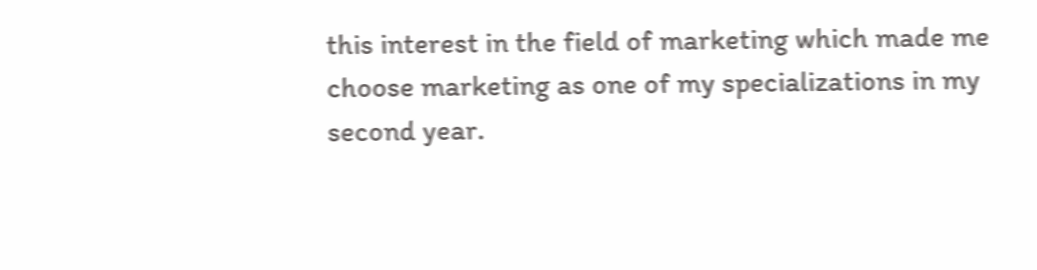this interest in the field of marketing which made me choose marketing as one of my specializations in my second year.